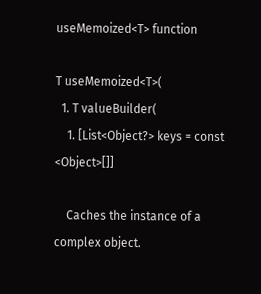useMemoized<T> function

T useMemoized<T>(
  1. T valueBuilder(
    1. [List<Object?> keys = const <Object>[]]

    Caches the instance of a complex object.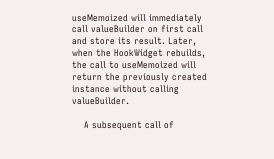useMemoized will immediately call valueBuilder on first call and store its result. Later, when the HookWidget rebuilds, the call to useMemoized will return the previously created instance without calling valueBuilder.

    A subsequent call of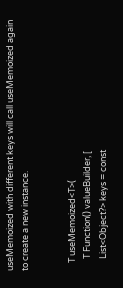useMemoized with different keys will call useMemoized again to create a new instance.


    T useMemoized<T>(
      T Function() valueBuilder, [
      List<Object?> keys = const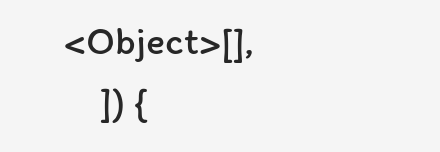<Object>[],
    ]) {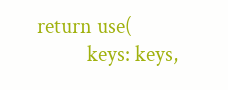return use(
          keys: keys,